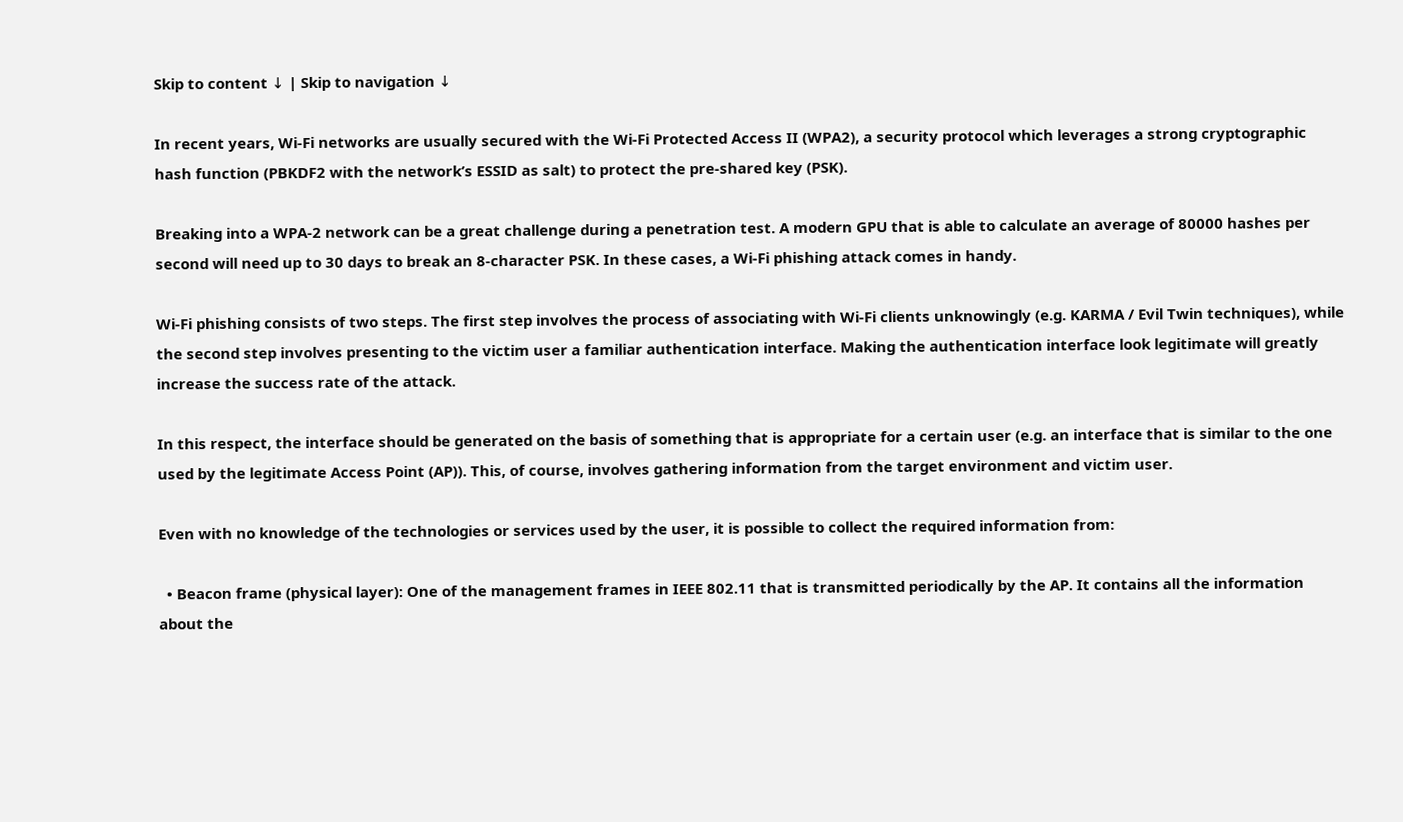Skip to content ↓ | Skip to navigation ↓

In recent years, Wi-Fi networks are usually secured with the Wi-Fi Protected Access II (WPA2), a security protocol which leverages a strong cryptographic hash function (PBKDF2 with the network’s ESSID as salt) to protect the pre-shared key (PSK).

Breaking into a WPA-2 network can be a great challenge during a penetration test. A modern GPU that is able to calculate an average of 80000 hashes per second will need up to 30 days to break an 8-character PSK. In these cases, a Wi-Fi phishing attack comes in handy.

Wi-Fi phishing consists of two steps. The first step involves the process of associating with Wi-Fi clients unknowingly (e.g. KARMA / Evil Twin techniques), while the second step involves presenting to the victim user a familiar authentication interface. Making the authentication interface look legitimate will greatly increase the success rate of the attack.

In this respect, the interface should be generated on the basis of something that is appropriate for a certain user (e.g. an interface that is similar to the one used by the legitimate Access Point (AP)). This, of course, involves gathering information from the target environment and victim user.

Even with no knowledge of the technologies or services used by the user, it is possible to collect the required information from:

  • Beacon frame (physical layer): One of the management frames in IEEE 802.11 that is transmitted periodically by the AP. It contains all the information about the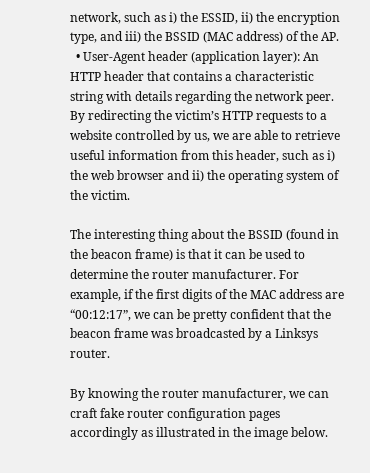network, such as i) the ESSID, ii) the encryption type, and iii) the BSSID (MAC address) of the AP.
  • User-Agent header (application layer): An HTTP header that contains a characteristic string with details regarding the network peer. By redirecting the victim’s HTTP requests to a website controlled by us, we are able to retrieve useful information from this header, such as i) the web browser and ii) the operating system of the victim.

The interesting thing about the BSSID (found in the beacon frame) is that it can be used to determine the router manufacturer. For example, if the first digits of the MAC address are “00:12:17”, we can be pretty confident that the beacon frame was broadcasted by a Linksys router.

By knowing the router manufacturer, we can craft fake router configuration pages accordingly as illustrated in the image below.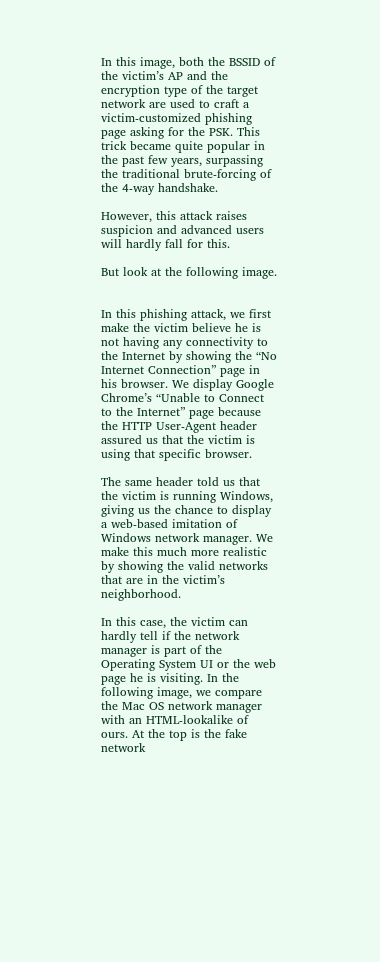In this image, both the BSSID of the victim’s AP and the encryption type of the target network are used to craft a victim-customized phishing page asking for the PSK. This trick became quite popular in the past few years, surpassing the traditional brute-forcing of the 4-way handshake.

However, this attack raises suspicion and advanced users will hardly fall for this.

But look at the following image.


In this phishing attack, we first make the victim believe he is not having any connectivity to the Internet by showing the “No Internet Connection” page in his browser. We display Google Chrome’s “Unable to Connect to the Internet” page because the HTTP User-Agent header assured us that the victim is using that specific browser.

The same header told us that the victim is running Windows, giving us the chance to display a web-based imitation of Windows network manager. We make this much more realistic by showing the valid networks that are in the victim’s neighborhood.

In this case, the victim can hardly tell if the network manager is part of the Operating System UI or the web page he is visiting. In the following image, we compare the Mac OS network manager with an HTML-lookalike of ours. At the top is the fake network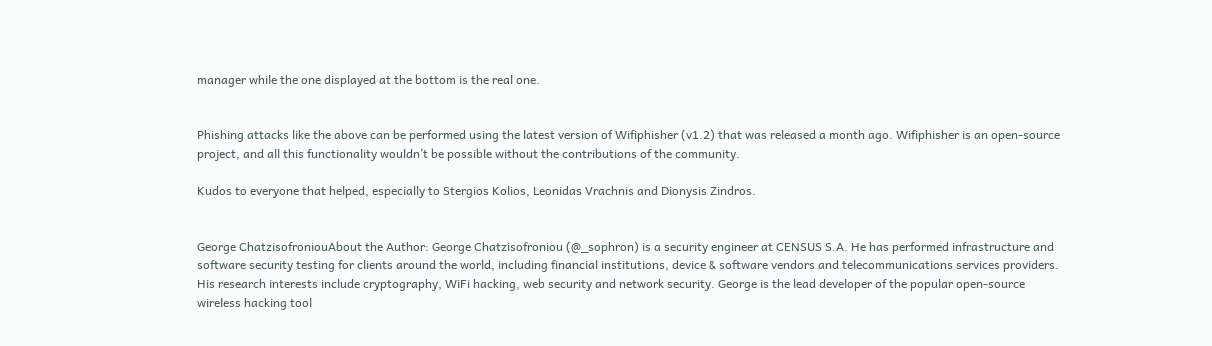manager while the one displayed at the bottom is the real one.


Phishing attacks like the above can be performed using the latest version of Wifiphisher (v1.2) that was released a month ago. Wifiphisher is an open-source project, and all this functionality wouldn’t be possible without the contributions of the community.

Kudos to everyone that helped, especially to Stergios Kolios, Leonidas Vrachnis and Dionysis Zindros.


George ChatzisofroniouAbout the Author: George Chatzisofroniou (@_sophron) is a security engineer at CENSUS S.A. He has performed infrastructure and software security testing for clients around the world, including financial institutions, device & software vendors and telecommunications services providers. His research interests include cryptography, WiFi hacking, web security and network security. George is the lead developer of the popular open-source wireless hacking tool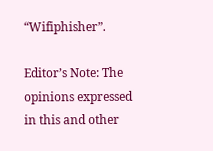“Wifiphisher”.

Editor’s Note: The opinions expressed in this and other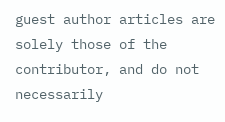guest author articles are solely those of the contributor, and do not necessarily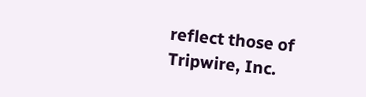reflect those of Tripwire, Inc.